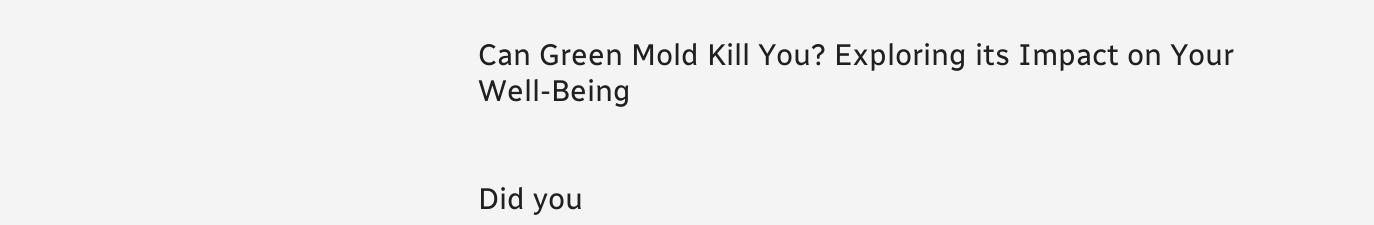Can Green Mold Kill You? Exploring its Impact on Your Well-Being


Did you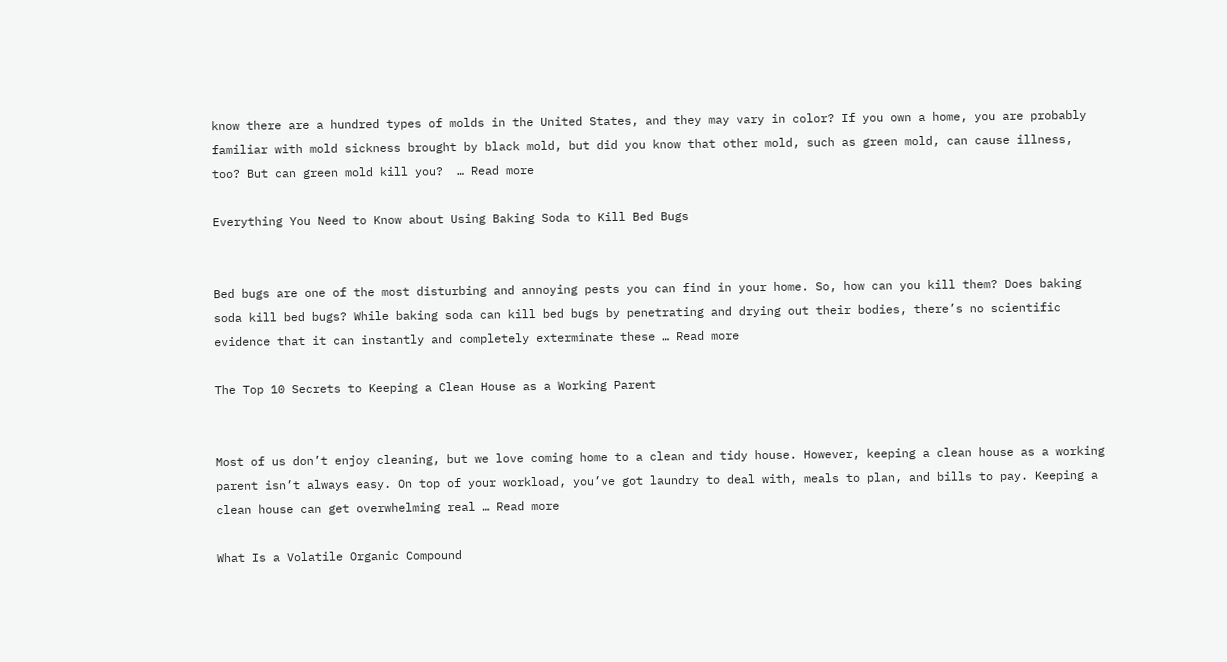know there are a hundred types of molds in the United States, and they may vary in color? If you own a home, you are probably familiar with mold sickness brought by black mold, but did you know that other mold, such as green mold, can cause illness, too? But can green mold kill you?  … Read more

Everything You Need to Know about Using Baking Soda to Kill Bed Bugs


Bed bugs are one of the most disturbing and annoying pests you can find in your home. So, how can you kill them? Does baking soda kill bed bugs? While baking soda can kill bed bugs by penetrating and drying out their bodies, there’s no scientific evidence that it can instantly and completely exterminate these … Read more

The Top 10 Secrets to Keeping a Clean House as a Working Parent


Most of us don’t enjoy cleaning, but we love coming home to a clean and tidy house. However, keeping a clean house as a working parent isn’t always easy. On top of your workload, you’ve got laundry to deal with, meals to plan, and bills to pay. Keeping a clean house can get overwhelming real … Read more

What Is a Volatile Organic Compound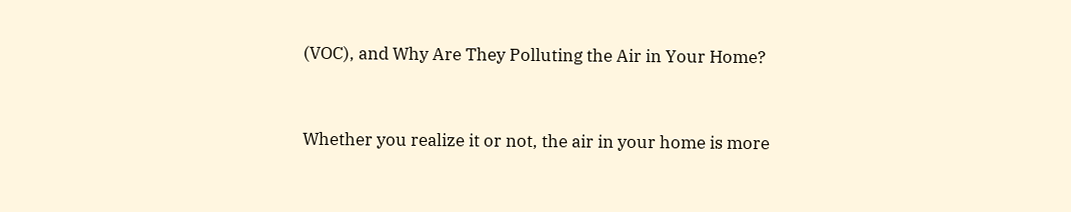(VOC), and Why Are They Polluting the Air in Your Home?


Whether you realize it or not, the air in your home is more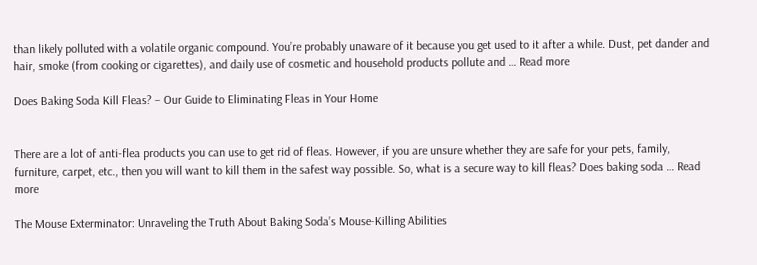than likely polluted with a volatile organic compound. You’re probably unaware of it because you get used to it after a while. Dust, pet dander and hair, smoke (from cooking or cigarettes), and daily use of cosmetic and household products pollute and … Read more

Does Baking Soda Kill Fleas? – Our Guide to Eliminating Fleas in Your Home


There are a lot of anti-flea products you can use to get rid of fleas. However, if you are unsure whether they are safe for your pets, family, furniture, carpet, etc., then you will want to kill them in the safest way possible. So, what is a secure way to kill fleas? Does baking soda … Read more

The Mouse Exterminator: Unraveling the Truth About Baking Soda’s Mouse-Killing Abilities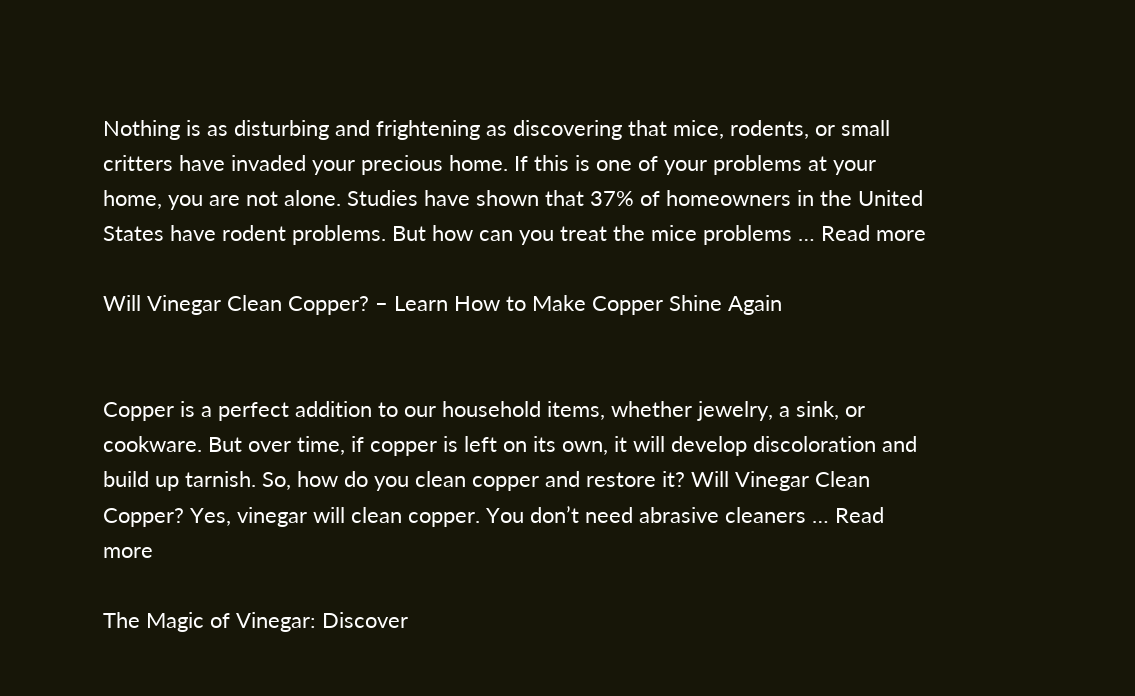Nothing is as disturbing and frightening as discovering that mice, rodents, or small critters have invaded your precious home. If this is one of your problems at your home, you are not alone. Studies have shown that 37% of homeowners in the United States have rodent problems. But how can you treat the mice problems … Read more

Will Vinegar Clean Copper? – Learn How to Make Copper Shine Again


Copper is a perfect addition to our household items, whether jewelry, a sink, or cookware. But over time, if copper is left on its own, it will develop discoloration and build up tarnish. So, how do you clean copper and restore it? Will Vinegar Clean Copper? Yes, vinegar will clean copper. You don’t need abrasive cleaners … Read more

The Magic of Vinegar: Discover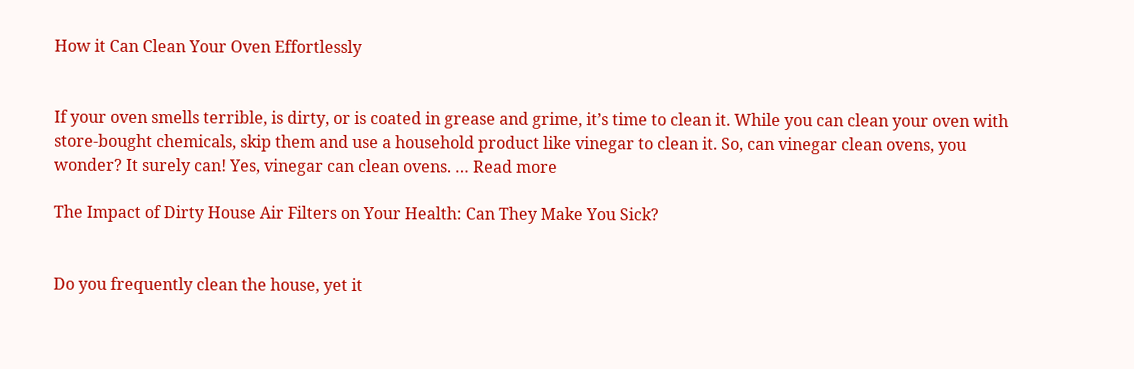How it Can Clean Your Oven Effortlessly


If your oven smells terrible, is dirty, or is coated in grease and grime, it’s time to clean it. While you can clean your oven with store-bought chemicals, skip them and use a household product like vinegar to clean it. So, can vinegar clean ovens, you wonder? It surely can! Yes, vinegar can clean ovens. … Read more

The Impact of Dirty House Air Filters on Your Health: Can They Make You Sick?


Do you frequently clean the house, yet it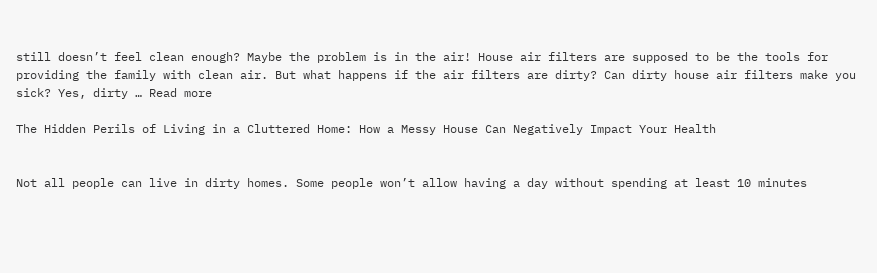still doesn’t feel clean enough? Maybe the problem is in the air! House air filters are supposed to be the tools for providing the family with clean air. But what happens if the air filters are dirty? Can dirty house air filters make you sick? Yes, dirty … Read more

The Hidden Perils of Living in a Cluttered Home: How a Messy House Can Negatively Impact Your Health


Not all people can live in dirty homes. Some people won’t allow having a day without spending at least 10 minutes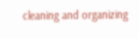cleaning and organizing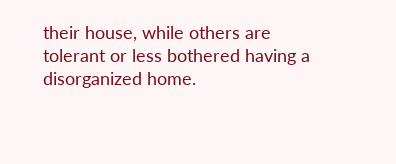their house, while others are tolerant or less bothered having a disorganized home.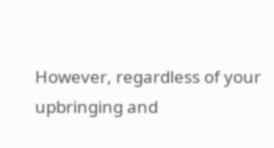However, regardless of your upbringing and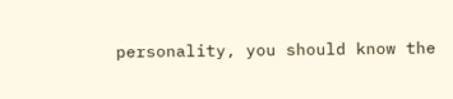personality, you should know the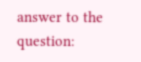answer to the question: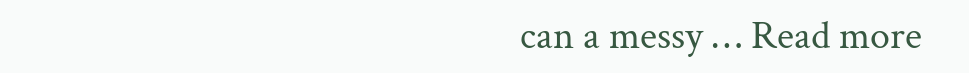can a messy … Read more